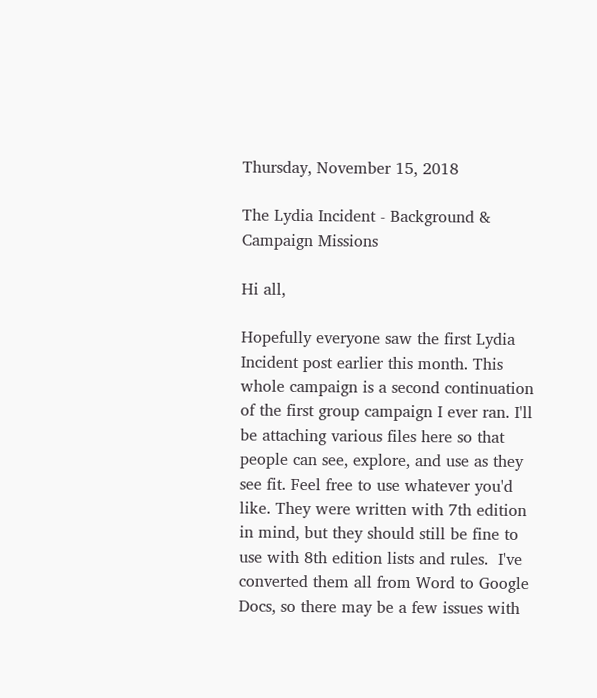Thursday, November 15, 2018

The Lydia Incident - Background & Campaign Missions

Hi all,

Hopefully everyone saw the first Lydia Incident post earlier this month. This whole campaign is a second continuation of the first group campaign I ever ran. I'll be attaching various files here so that people can see, explore, and use as they see fit. Feel free to use whatever you'd like. They were written with 7th edition in mind, but they should still be fine to use with 8th edition lists and rules.  I've converted them all from Word to Google Docs, so there may be a few issues with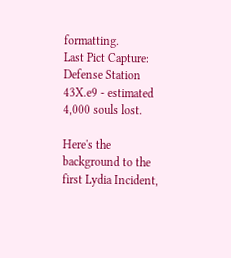formatting.
Last Pict Capture: Defense Station 43X.e9 - estimated 4,000 souls lost.

Here's the background to the first Lydia Incident,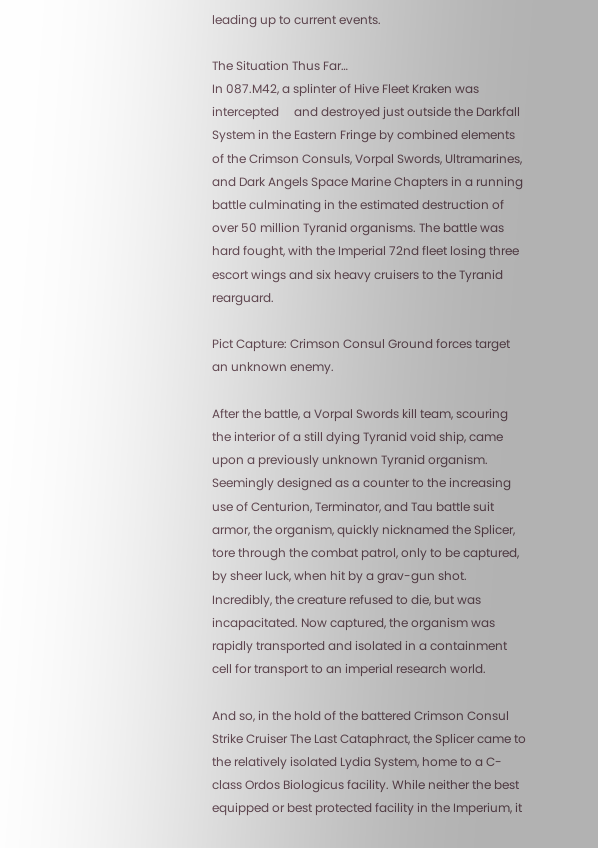leading up to current events.

The Situation Thus Far…
In 087.M42, a splinter of Hive Fleet Kraken was intercepted     and destroyed just outside the Darkfall System in the Eastern Fringe by combined elements of the Crimson Consuls, Vorpal Swords, Ultramarines, and Dark Angels Space Marine Chapters in a running battle culminating in the estimated destruction of over 50 million Tyranid organisms. The battle was hard fought, with the Imperial 72nd fleet losing three escort wings and six heavy cruisers to the Tyranid rearguard.

Pict Capture: Crimson Consul Ground forces target an unknown enemy.

After the battle, a Vorpal Swords kill team, scouring the interior of a still dying Tyranid void ship, came upon a previously unknown Tyranid organism. Seemingly designed as a counter to the increasing use of Centurion, Terminator, and Tau battle suit armor, the organism, quickly nicknamed the Splicer, tore through the combat patrol, only to be captured, by sheer luck, when hit by a grav-gun shot. Incredibly, the creature refused to die, but was incapacitated. Now captured, the organism was rapidly transported and isolated in a containment cell for transport to an imperial research world.

And so, in the hold of the battered Crimson Consul Strike Cruiser The Last Cataphract, the Splicer came to the relatively isolated Lydia System, home to a C-class Ordos Biologicus facility. While neither the best equipped or best protected facility in the Imperium, it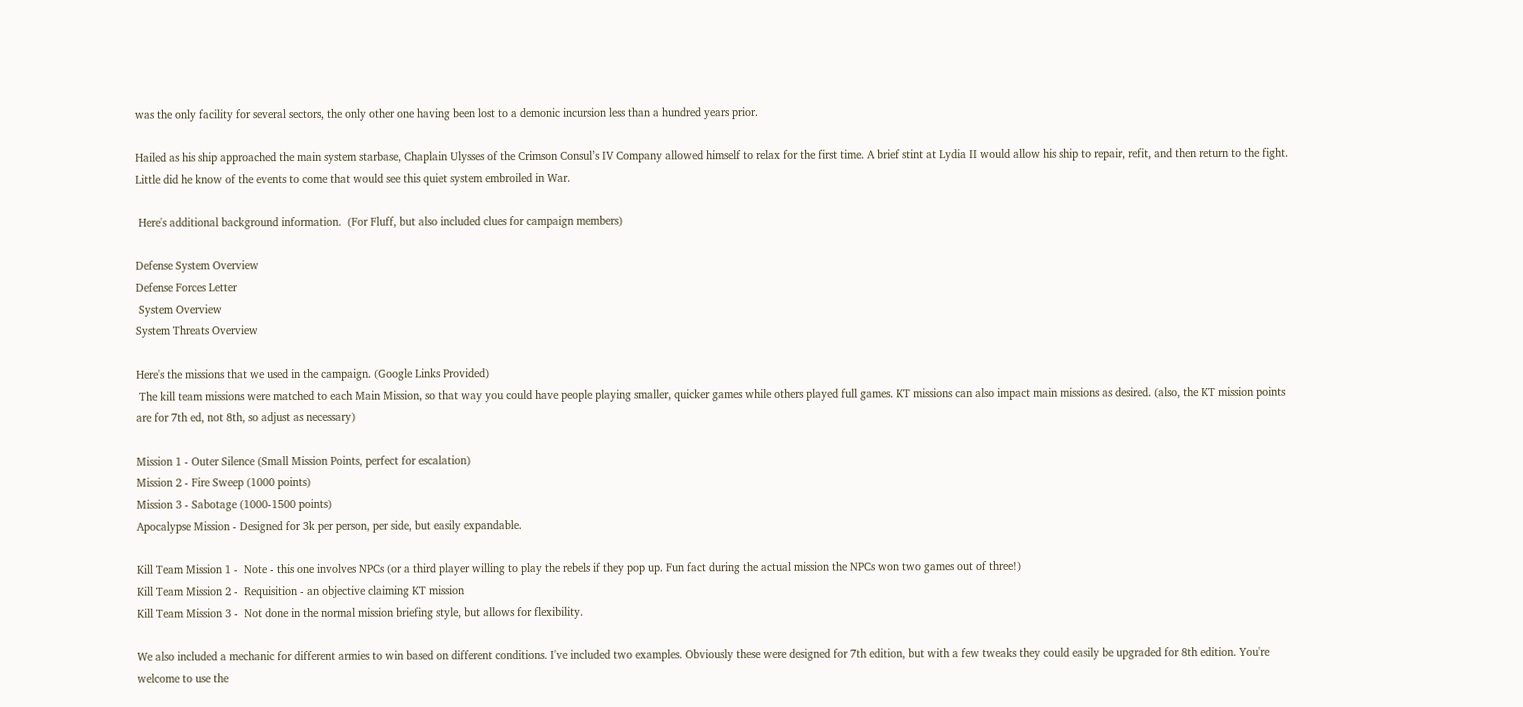was the only facility for several sectors, the only other one having been lost to a demonic incursion less than a hundred years prior.

Hailed as his ship approached the main system starbase, Chaplain Ulysses of the Crimson Consul’s IV Company allowed himself to relax for the first time. A brief stint at Lydia II would allow his ship to repair, refit, and then return to the fight. Little did he know of the events to come that would see this quiet system embroiled in War.

 Here's additional background information.  (For Fluff, but also included clues for campaign members)

Defense System Overview
Defense Forces Letter
 System Overview
System Threats Overview

Here's the missions that we used in the campaign. (Google Links Provided)
 The kill team missions were matched to each Main Mission, so that way you could have people playing smaller, quicker games while others played full games. KT missions can also impact main missions as desired. (also, the KT mission points are for 7th ed, not 8th, so adjust as necessary)

Mission 1 - Outer Silence (Small Mission Points, perfect for escalation)
Mission 2 - Fire Sweep (1000 points)
Mission 3 - Sabotage (1000-1500 points)
Apocalypse Mission - Designed for 3k per person, per side, but easily expandable.

Kill Team Mission 1 -  Note - this one involves NPCs (or a third player willing to play the rebels if they pop up. Fun fact during the actual mission the NPCs won two games out of three!)
Kill Team Mission 2 -  Requisition - an objective claiming KT mission
Kill Team Mission 3 -  Not done in the normal mission briefing style, but allows for flexibility.

We also included a mechanic for different armies to win based on different conditions. I've included two examples. Obviously these were designed for 7th edition, but with a few tweaks they could easily be upgraded for 8th edition. You're welcome to use the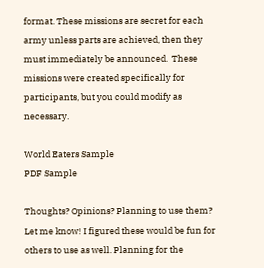format. These missions are secret for each army unless parts are achieved, then they must immediately be announced.  These missions were created specifically for participants, but you could modify as necessary.

World Eaters Sample
PDF Sample

Thoughts? Opinions? Planning to use them? Let me know! I figured these would be fun for others to use as well. Planning for the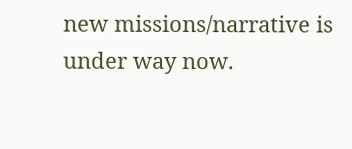new missions/narrative is under way now.